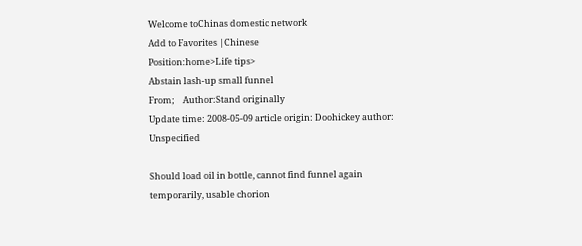Welcome toChinas domestic network
Add to Favorites |Chinese
Position:home>Life tips>
Abstain lash-up small funnel
From;    Author:Stand originally
Update time: 2008-05-09 article origin: Doohickey author: Unspecified

Should load oil in bottle, cannot find funnel again temporarily, usable chorion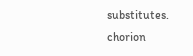substitutes. chorion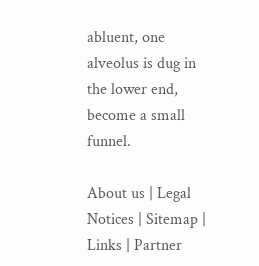abluent, one alveolus is dug in the lower end, become a small funnel.

About us | Legal Notices | Sitemap | Links | Partner